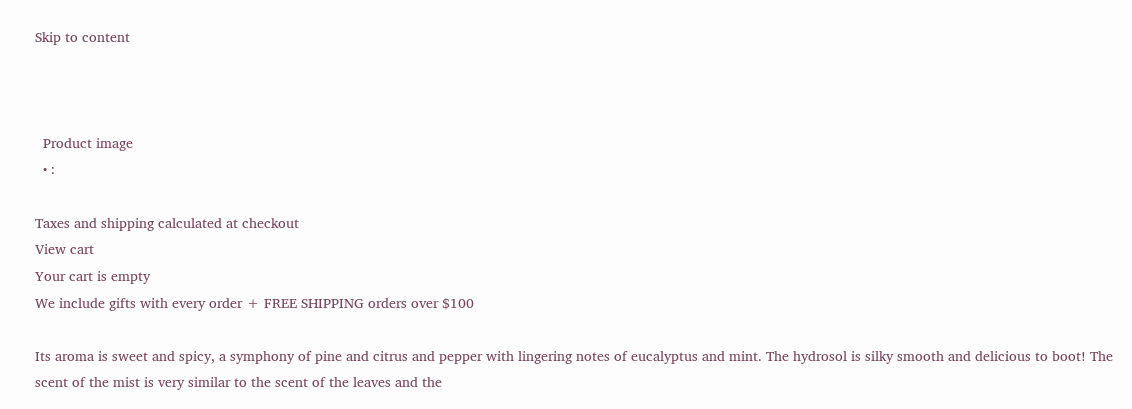Skip to content



  Product image
  • :

Taxes and shipping calculated at checkout
View cart
Your cart is empty
We include gifts with every order + FREE SHIPPING orders over $100

Its aroma is sweet and spicy, a symphony of pine and citrus and pepper with lingering notes of eucalyptus and mint. The hydrosol is silky smooth and delicious to boot! The scent of the mist is very similar to the scent of the leaves and the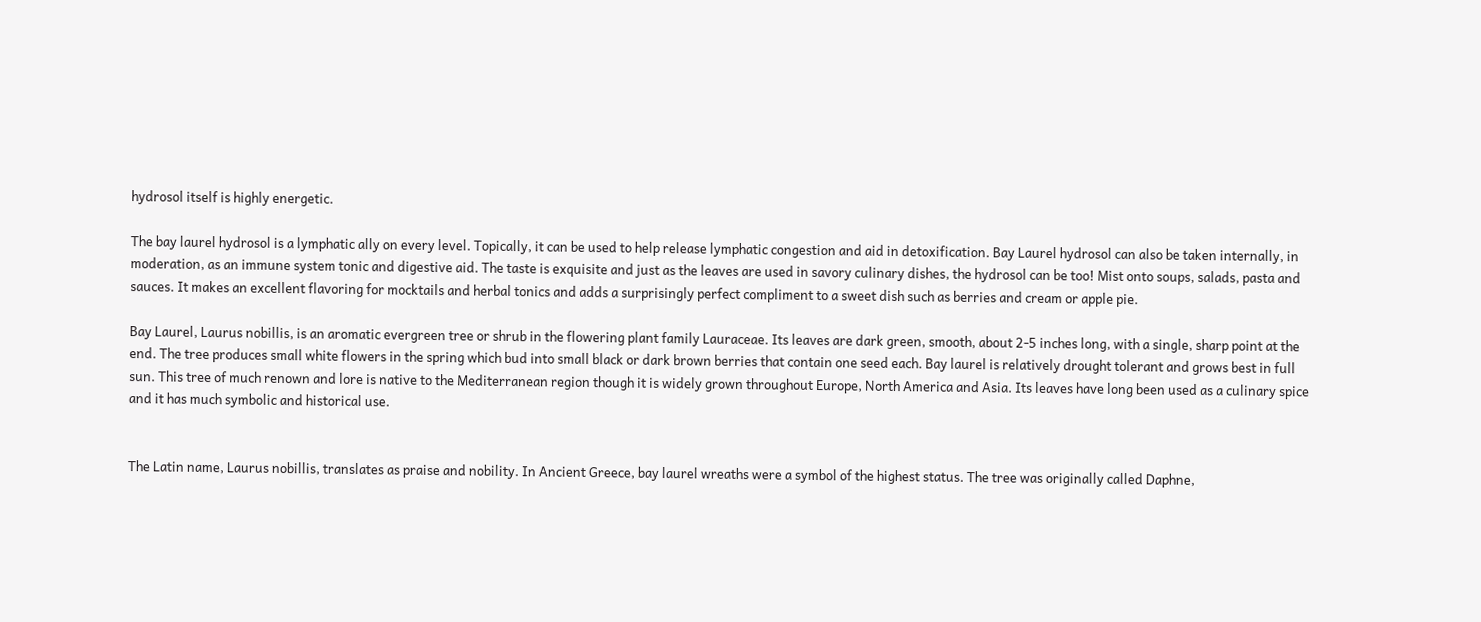hydrosol itself is highly energetic.

The bay laurel hydrosol is a lymphatic ally on every level. Topically, it can be used to help release lymphatic congestion and aid in detoxification. Bay Laurel hydrosol can also be taken internally, in moderation, as an immune system tonic and digestive aid. The taste is exquisite and just as the leaves are used in savory culinary dishes, the hydrosol can be too! Mist onto soups, salads, pasta and sauces. It makes an excellent flavoring for mocktails and herbal tonics and adds a surprisingly perfect compliment to a sweet dish such as berries and cream or apple pie.

Bay Laurel, Laurus nobillis, is an aromatic evergreen tree or shrub in the flowering plant family Lauraceae. Its leaves are dark green, smooth, about 2-5 inches long, with a single, sharp point at the end. The tree produces small white flowers in the spring which bud into small black or dark brown berries that contain one seed each. Bay laurel is relatively drought tolerant and grows best in full sun. This tree of much renown and lore is native to the Mediterranean region though it is widely grown throughout Europe, North America and Asia. Its leaves have long been used as a culinary spice and it has much symbolic and historical use.


The Latin name, Laurus nobillis, translates as praise and nobility. In Ancient Greece, bay laurel wreaths were a symbol of the highest status. The tree was originally called Daphne,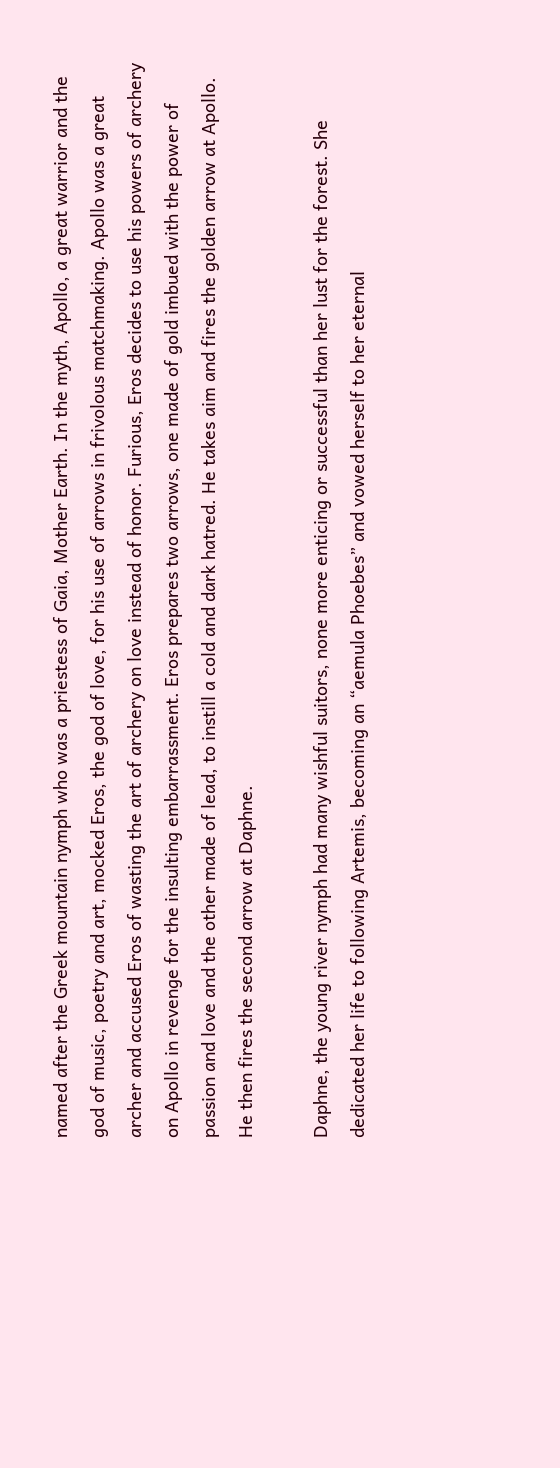named after the Greek mountain nymph who was a priestess of Gaia, Mother Earth. In the myth, Apollo, a great warrior and the god of music, poetry and art, mocked Eros, the god of love, for his use of arrows in frivolous matchmaking. Apollo was a great archer and accused Eros of wasting the art of archery on love instead of honor. Furious, Eros decides to use his powers of archery on Apollo in revenge for the insulting embarrassment. Eros prepares two arrows, one made of gold imbued with the power of passion and love and the other made of lead, to instill a cold and dark hatred. He takes aim and fires the golden arrow at Apollo. He then fires the second arrow at Daphne.

Daphne, the young river nymph had many wishful suitors, none more enticing or successful than her lust for the forest. She dedicated her life to following Artemis, becoming an “aemula Phoebes” and vowed herself to her eternal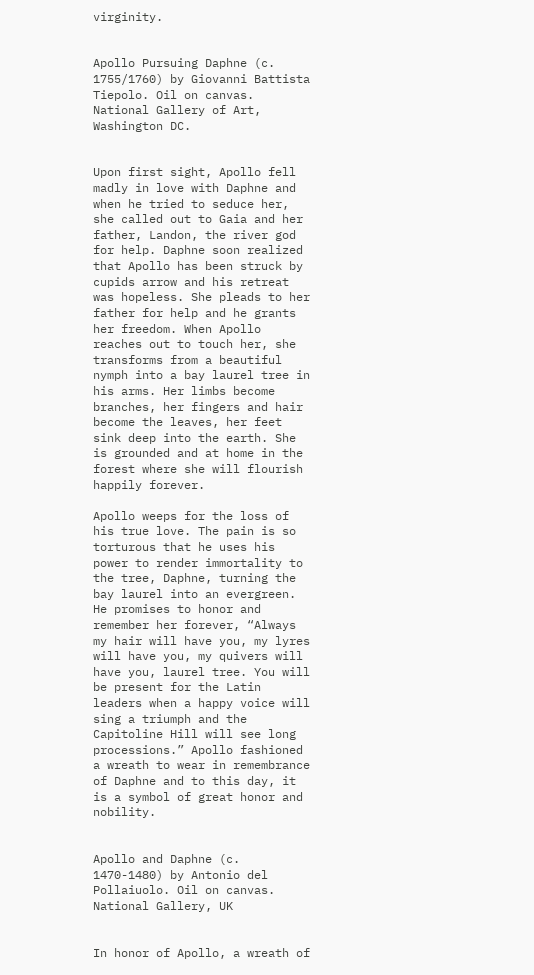virginity.


Apollo Pursuing Daphne (c. 1755/1760) by Giovanni Battista Tiepolo. Oil on canvas. National Gallery of Art, Washington DC.


Upon first sight, Apollo fell madly in love with Daphne and when he tried to seduce her, she called out to Gaia and her father, Landon, the river god for help. Daphne soon realized that Apollo has been struck by cupids arrow and his retreat was hopeless. She pleads to her father for help and he grants her freedom. When Apollo reaches out to touch her, she transforms from a beautiful nymph into a bay laurel tree in his arms. Her limbs become branches, her fingers and hair become the leaves, her feet sink deep into the earth. She is grounded and at home in the forest where she will flourish happily forever.

Apollo weeps for the loss of his true love. The pain is so torturous that he uses his power to render immortality to the tree, Daphne, turning the bay laurel into an evergreen. He promises to honor and remember her forever, “Always my hair will have you, my lyres will have you, my quivers will have you, laurel tree. You will be present for the Latin leaders when a happy voice will sing a triumph and the Capitoline Hill will see long processions.” Apollo fashioned a wreath to wear in remembrance of Daphne and to this day, it is a symbol of great honor and nobility.


Apollo and Daphne (c. 1470-1480) by Antonio del Pollaiuolo. Oil on canvas. National Gallery, UK


In honor of Apollo, a wreath of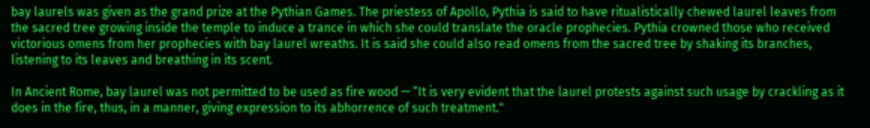bay laurels was given as the grand prize at the Pythian Games. The priestess of Apollo, Pythia is said to have ritualistically chewed laurel leaves from the sacred tree growing inside the temple to induce a trance in which she could translate the oracle prophecies. Pythia crowned those who received victorious omens from her prophecies with bay laurel wreaths. It is said she could also read omens from the sacred tree by shaking its branches, listening to its leaves and breathing in its scent.

In Ancient Rome, bay laurel was not permitted to be used as fire wood — “It is very evident that the laurel protests against such usage by crackling as it does in the fire, thus, in a manner, giving expression to its abhorrence of such treatment."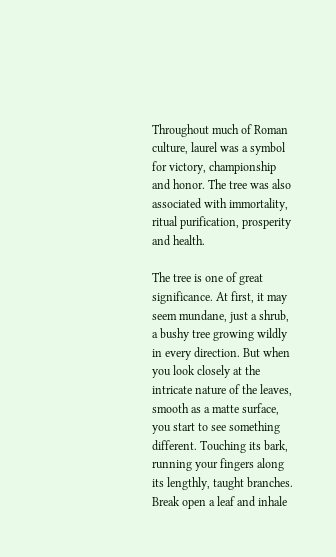Throughout much of Roman culture, laurel was a symbol for victory, championship and honor. The tree was also associated with immortality, ritual purification, prosperity and health.

The tree is one of great significance. At first, it may seem mundane, just a shrub, a bushy tree growing wildly in every direction. But when you look closely at the intricate nature of the leaves, smooth as a matte surface, you start to see something different. Touching its bark, running your fingers along its lengthly, taught branches. Break open a leaf and inhale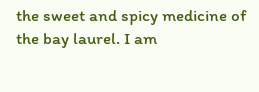the sweet and spicy medicine of the bay laurel. I am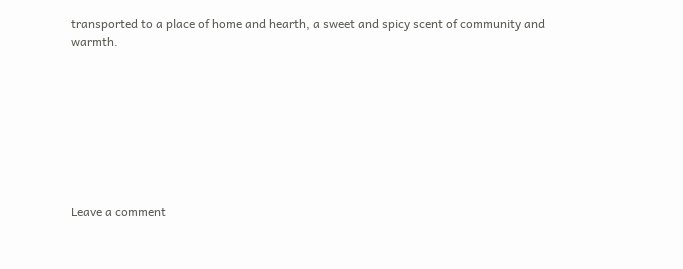transported to a place of home and hearth, a sweet and spicy scent of community and warmth.








Leave a comment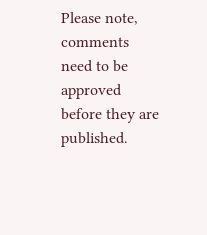Please note, comments need to be approved before they are published.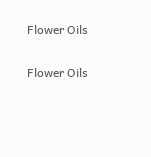Flower Oils

Flower Oils